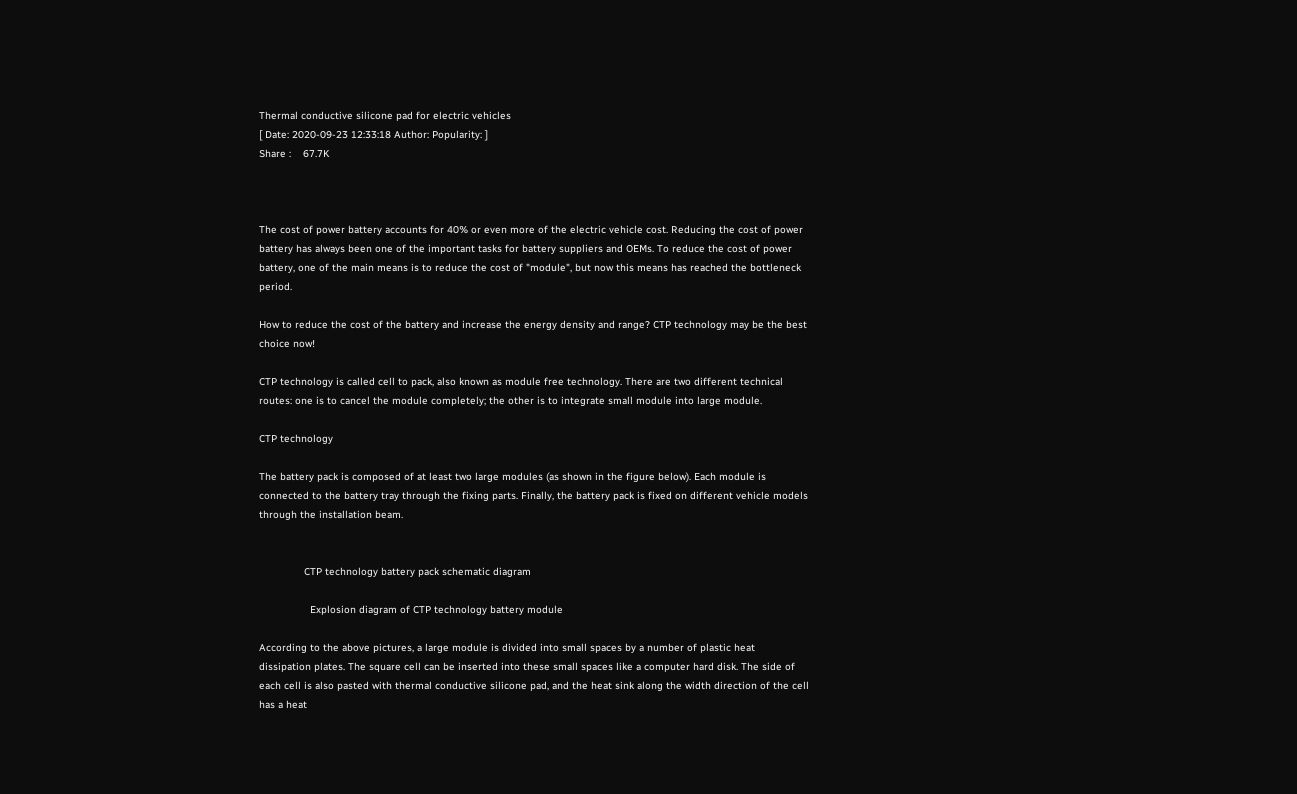Thermal conductive silicone pad for electric vehicles
[ Date: 2020-09-23 12:33:18 Author: Popularity: ]
Share :    67.7K



The cost of power battery accounts for 40% or even more of the electric vehicle cost. Reducing the cost of power battery has always been one of the important tasks for battery suppliers and OEMs. To reduce the cost of power battery, one of the main means is to reduce the cost of "module", but now this means has reached the bottleneck period.

How to reduce the cost of the battery and increase the energy density and range? CTP technology may be the best choice now!

CTP technology is called cell to pack, also known as module free technology. There are two different technical routes: one is to cancel the module completely; the other is to integrate small module into large module.

CTP technology

The battery pack is composed of at least two large modules (as shown in the figure below). Each module is connected to the battery tray through the fixing parts. Finally, the battery pack is fixed on different vehicle models through the installation beam.


               CTP technology battery pack schematic diagram

                 Explosion diagram of CTP technology battery module

According to the above pictures, a large module is divided into small spaces by a number of plastic heat dissipation plates. The square cell can be inserted into these small spaces like a computer hard disk. The side of each cell is also pasted with thermal conductive silicone pad, and the heat sink along the width direction of the cell has a heat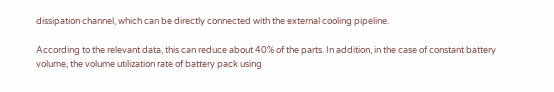dissipation channel, which can be directly connected with the external cooling pipeline.

According to the relevant data, this can reduce about 40% of the parts. In addition, in the case of constant battery volume, the volume utilization rate of battery pack using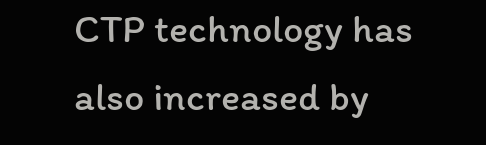CTP technology has also increased by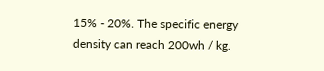15% - 20%. The specific energy density can reach 200wh / kg.